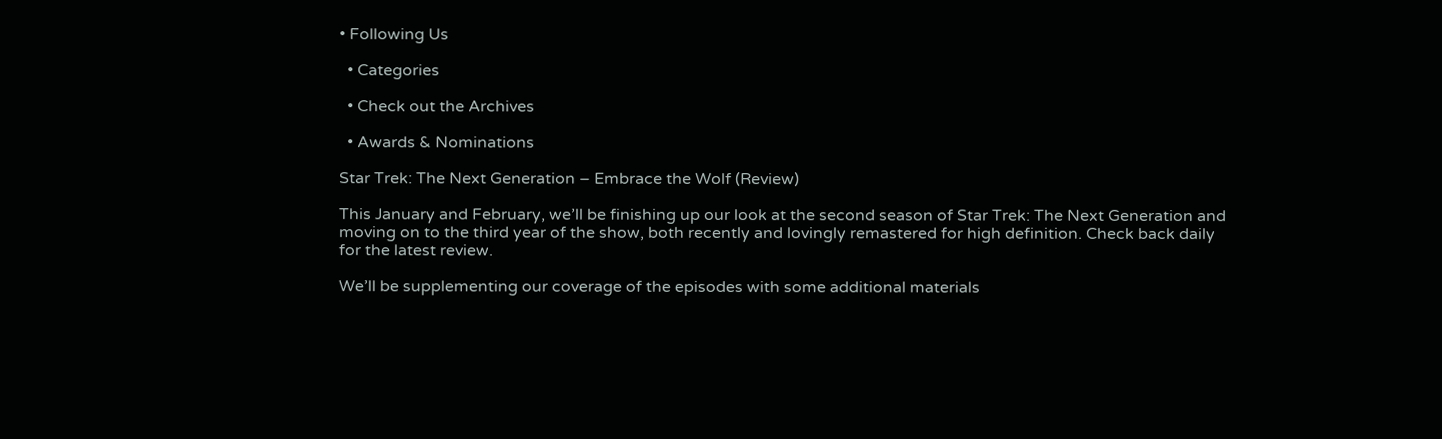• Following Us

  • Categories

  • Check out the Archives

  • Awards & Nominations

Star Trek: The Next Generation – Embrace the Wolf (Review)

This January and February, we’ll be finishing up our look at the second season of Star Trek: The Next Generation and moving on to the third year of the show, both recently and lovingly remastered for high definition. Check back daily for the latest review.

We’ll be supplementing our coverage of the episodes with some additional materials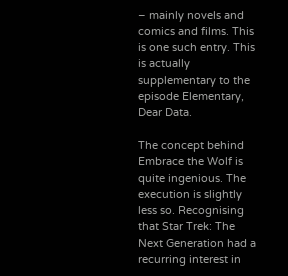– mainly novels and comics and films. This is one such entry. This is actually supplementary to the episode Elementary, Dear Data.

The concept behind Embrace the Wolf is quite ingenious. The execution is slightly less so. Recognising that Star Trek: The Next Generation had a recurring interest in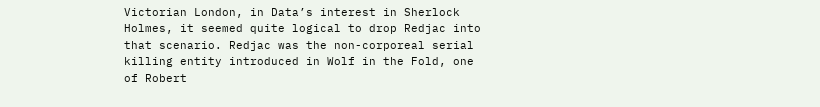Victorian London, in Data’s interest in Sherlock Holmes, it seemed quite logical to drop Redjac into that scenario. Redjac was the non-corporeal serial killing entity introduced in Wolf in the Fold, one of Robert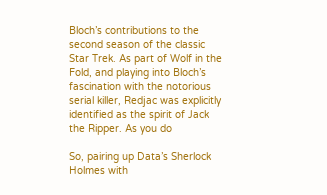Bloch’s contributions to the second season of the classic Star Trek. As part of Wolf in the Fold, and playing into Bloch’s fascination with the notorious serial killer, Redjac was explicitly identified as the spirit of Jack the Ripper. As you do

So, pairing up Data’s Sherlock Holmes with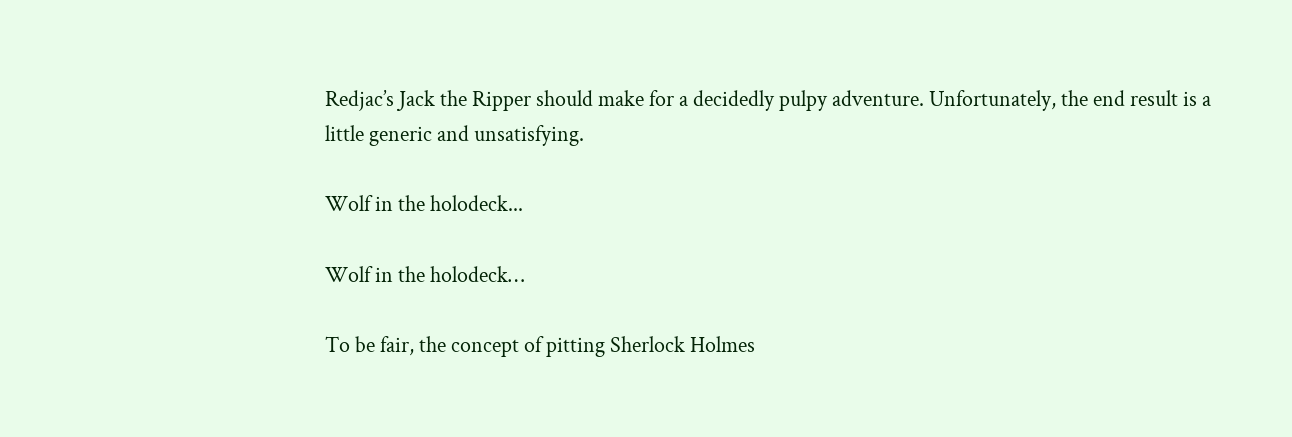Redjac’s Jack the Ripper should make for a decidedly pulpy adventure. Unfortunately, the end result is a little generic and unsatisfying.

Wolf in the holodeck...

Wolf in the holodeck…

To be fair, the concept of pitting Sherlock Holmes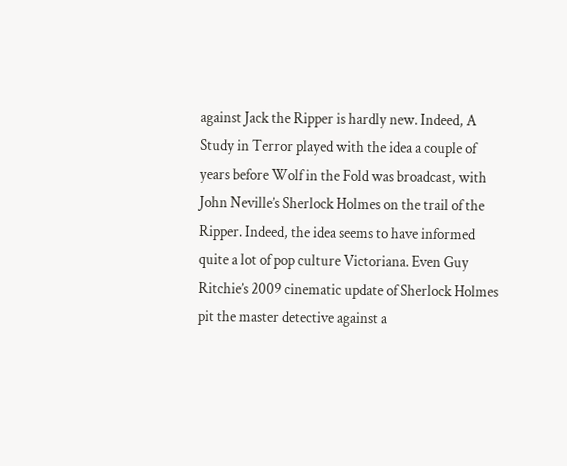against Jack the Ripper is hardly new. Indeed, A Study in Terror played with the idea a couple of years before Wolf in the Fold was broadcast, with John Neville’s Sherlock Holmes on the trail of the Ripper. Indeed, the idea seems to have informed quite a lot of pop culture Victoriana. Even Guy Ritchie’s 2009 cinematic update of Sherlock Holmes pit the master detective against a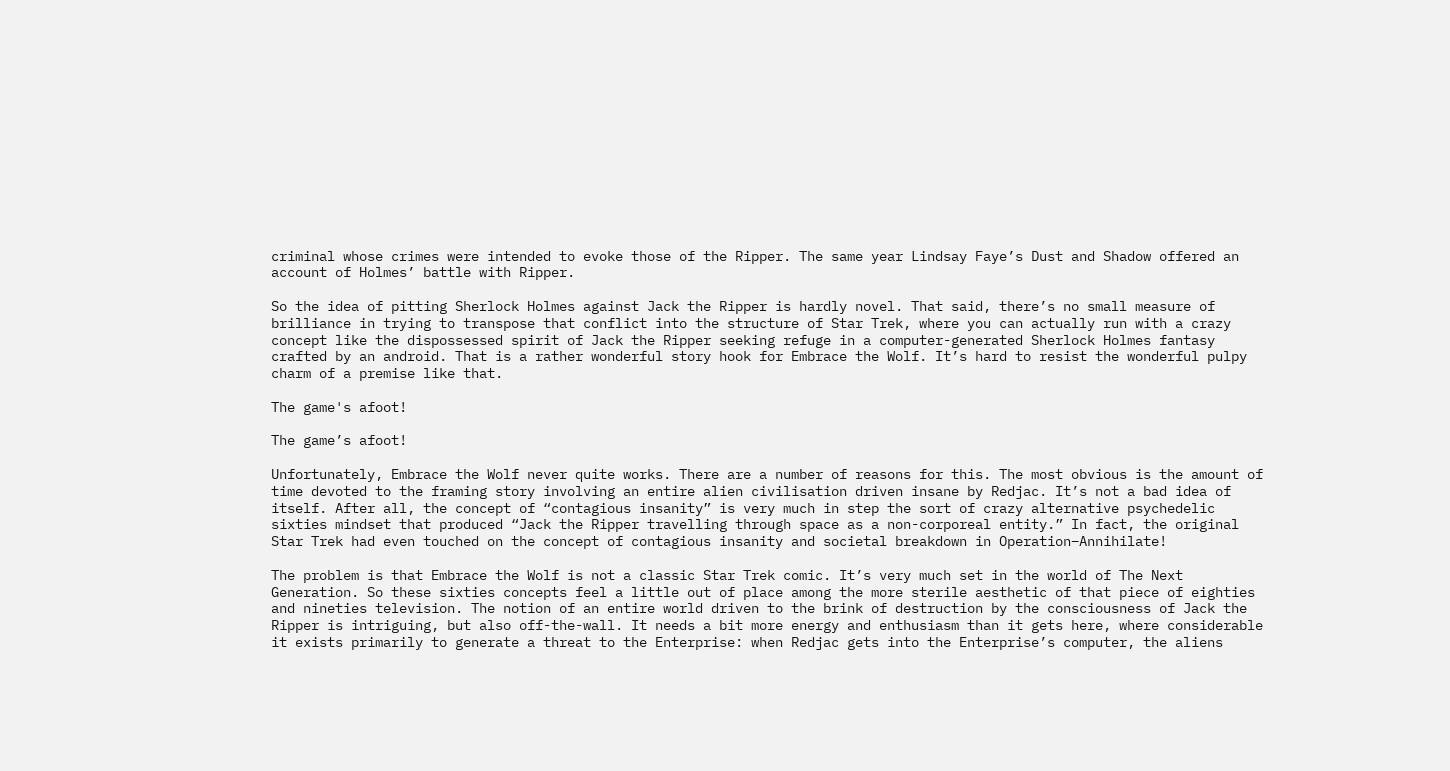criminal whose crimes were intended to evoke those of the Ripper. The same year Lindsay Faye’s Dust and Shadow offered an account of Holmes’ battle with Ripper.

So the idea of pitting Sherlock Holmes against Jack the Ripper is hardly novel. That said, there’s no small measure of brilliance in trying to transpose that conflict into the structure of Star Trek, where you can actually run with a crazy concept like the dispossessed spirit of Jack the Ripper seeking refuge in a computer-generated Sherlock Holmes fantasy crafted by an android. That is a rather wonderful story hook for Embrace the Wolf. It’s hard to resist the wonderful pulpy charm of a premise like that.

The game's afoot!

The game’s afoot!

Unfortunately, Embrace the Wolf never quite works. There are a number of reasons for this. The most obvious is the amount of time devoted to the framing story involving an entire alien civilisation driven insane by Redjac. It’s not a bad idea of itself. After all, the concept of “contagious insanity” is very much in step the sort of crazy alternative psychedelic sixties mindset that produced “Jack the Ripper travelling through space as a non-corporeal entity.” In fact, the original Star Trek had even touched on the concept of contagious insanity and societal breakdown in Operation–Annihilate!

The problem is that Embrace the Wolf is not a classic Star Trek comic. It’s very much set in the world of The Next Generation. So these sixties concepts feel a little out of place among the more sterile aesthetic of that piece of eighties and nineties television. The notion of an entire world driven to the brink of destruction by the consciousness of Jack the Ripper is intriguing, but also off-the-wall. It needs a bit more energy and enthusiasm than it gets here, where considerable it exists primarily to generate a threat to the Enterprise: when Redjac gets into the Enterprise’s computer, the aliens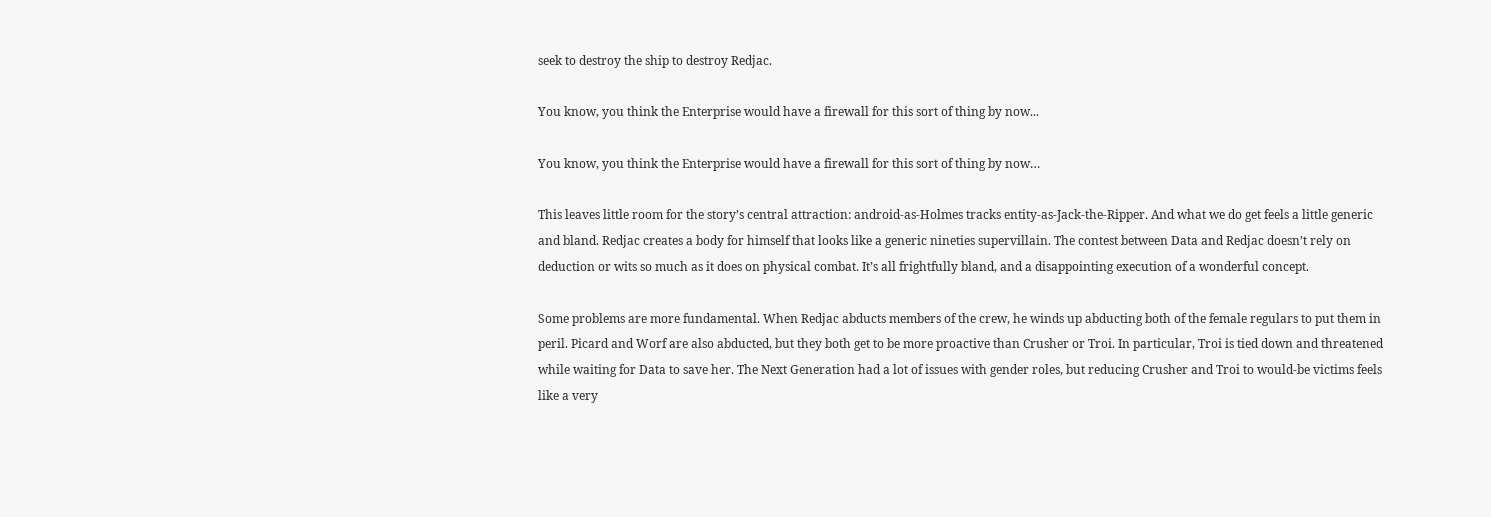seek to destroy the ship to destroy Redjac.

You know, you think the Enterprise would have a firewall for this sort of thing by now...

You know, you think the Enterprise would have a firewall for this sort of thing by now…

This leaves little room for the story’s central attraction: android-as-Holmes tracks entity-as-Jack-the-Ripper. And what we do get feels a little generic and bland. Redjac creates a body for himself that looks like a generic nineties supervillain. The contest between Data and Redjac doesn’t rely on deduction or wits so much as it does on physical combat. It’s all frightfully bland, and a disappointing execution of a wonderful concept.

Some problems are more fundamental. When Redjac abducts members of the crew, he winds up abducting both of the female regulars to put them in peril. Picard and Worf are also abducted, but they both get to be more proactive than Crusher or Troi. In particular, Troi is tied down and threatened while waiting for Data to save her. The Next Generation had a lot of issues with gender roles, but reducing Crusher and Troi to would-be victims feels like a very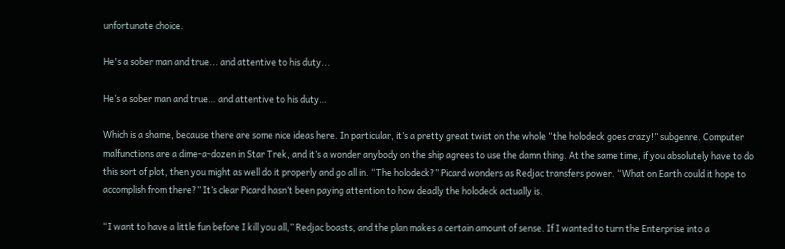unfortunate choice.

He's a sober man and true... and attentive to his duty...

He’s a sober man and true… and attentive to his duty…

Which is a shame, because there are some nice ideas here. In particular, it’s a pretty great twist on the whole “the holodeck goes crazy!” subgenre. Computer malfunctions are a dime-a-dozen in Star Trek, and it’s a wonder anybody on the ship agrees to use the damn thing. At the same time, if you absolutely have to do this sort of plot, then you might as well do it properly and go all in. “The holodeck?” Picard wonders as Redjac transfers power. “What on Earth could it hope to accomplish from there?” It’s clear Picard hasn’t been paying attention to how deadly the holodeck actually is.

“I want to have a little fun before I kill you all,” Redjac boasts, and the plan makes a certain amount of sense. If I wanted to turn the Enterprise into a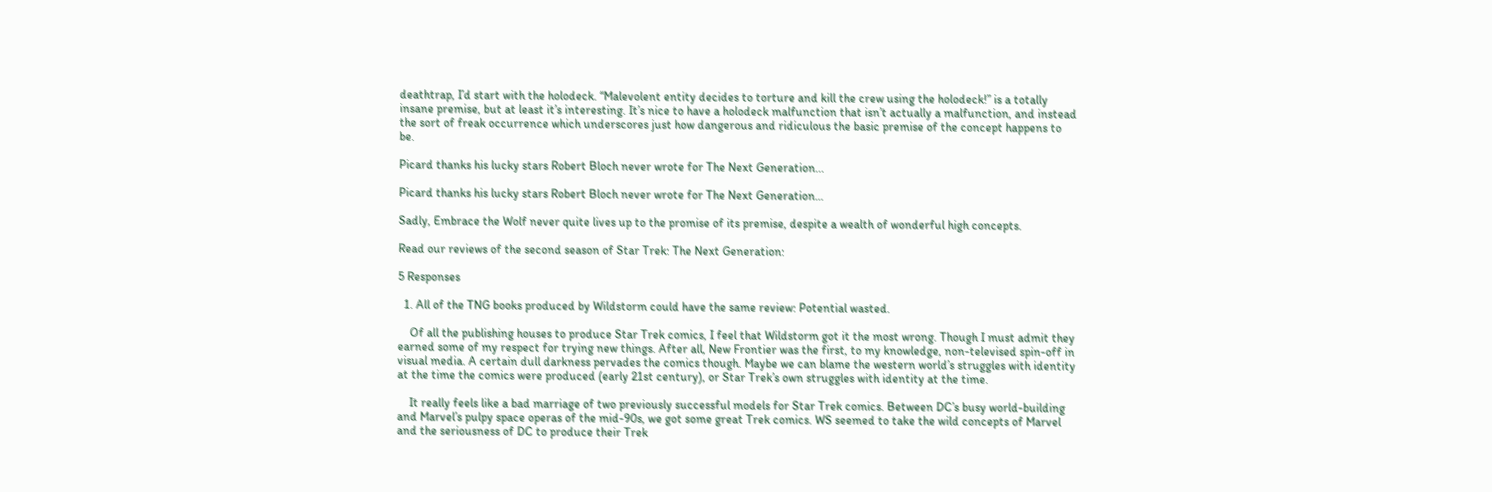deathtrap, I’d start with the holodeck. “Malevolent entity decides to torture and kill the crew using the holodeck!” is a totally insane premise, but at least it’s interesting. It’s nice to have a holodeck malfunction that isn’t actually a malfunction, and instead the sort of freak occurrence which underscores just how dangerous and ridiculous the basic premise of the concept happens to be.

Picard thanks his lucky stars Robert Bloch never wrote for The Next Generation...

Picard thanks his lucky stars Robert Bloch never wrote for The Next Generation…

Sadly, Embrace the Wolf never quite lives up to the promise of its premise, despite a wealth of wonderful high concepts.

Read our reviews of the second season of Star Trek: The Next Generation:

5 Responses

  1. All of the TNG books produced by Wildstorm could have the same review: Potential wasted.

    Of all the publishing houses to produce Star Trek comics, I feel that Wildstorm got it the most wrong. Though I must admit they earned some of my respect for trying new things. After all, New Frontier was the first, to my knowledge, non-televised spin-off in visual media. A certain dull darkness pervades the comics though. Maybe we can blame the western world’s struggles with identity at the time the comics were produced (early 21st century), or Star Trek’s own struggles with identity at the time.

    It really feels like a bad marriage of two previously successful models for Star Trek comics. Between DC’s busy world-building and Marvel’s pulpy space operas of the mid-90s, we got some great Trek comics. WS seemed to take the wild concepts of Marvel and the seriousness of DC to produce their Trek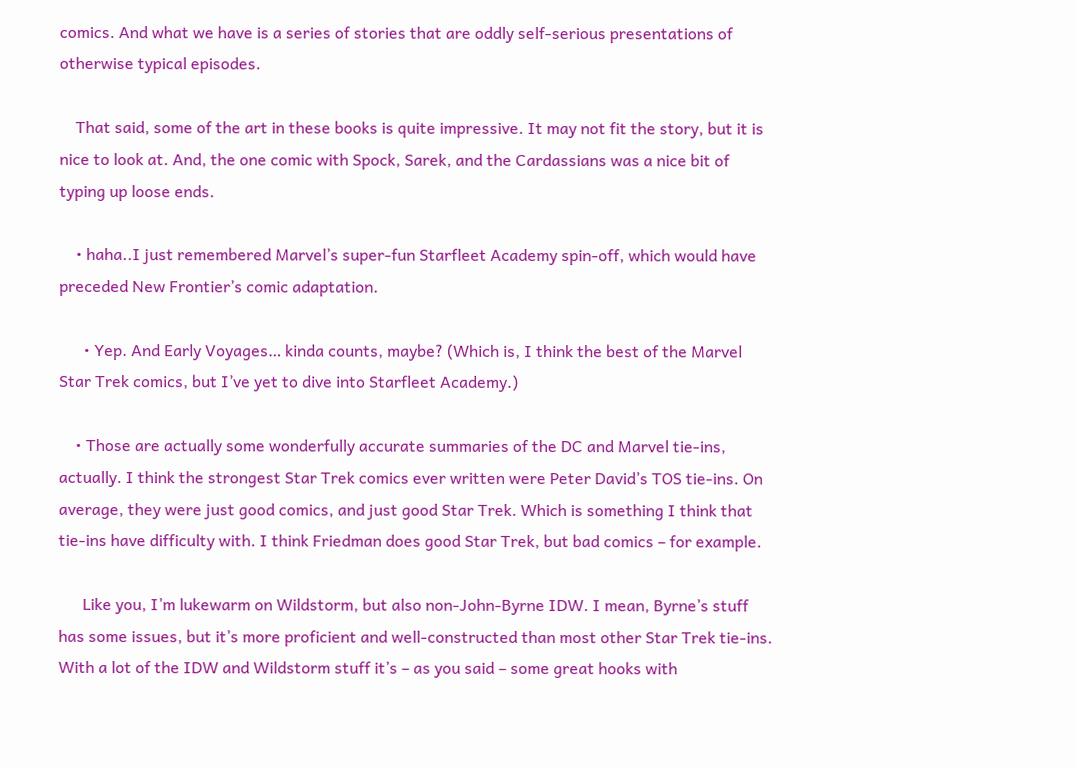comics. And what we have is a series of stories that are oddly self-serious presentations of otherwise typical episodes.

    That said, some of the art in these books is quite impressive. It may not fit the story, but it is nice to look at. And, the one comic with Spock, Sarek, and the Cardassians was a nice bit of typing up loose ends.

    • haha..I just remembered Marvel’s super-fun Starfleet Academy spin-off, which would have preceded New Frontier’s comic adaptation.

      • Yep. And Early Voyages… kinda counts, maybe? (Which is, I think the best of the Marvel Star Trek comics, but I’ve yet to dive into Starfleet Academy.)

    • Those are actually some wonderfully accurate summaries of the DC and Marvel tie-ins, actually. I think the strongest Star Trek comics ever written were Peter David’s TOS tie-ins. On average, they were just good comics, and just good Star Trek. Which is something I think that tie-ins have difficulty with. I think Friedman does good Star Trek, but bad comics – for example.

      Like you, I’m lukewarm on Wildstorm, but also non-John-Byrne IDW. I mean, Byrne’s stuff has some issues, but it’s more proficient and well-constructed than most other Star Trek tie-ins. With a lot of the IDW and Wildstorm stuff it’s – as you said – some great hooks with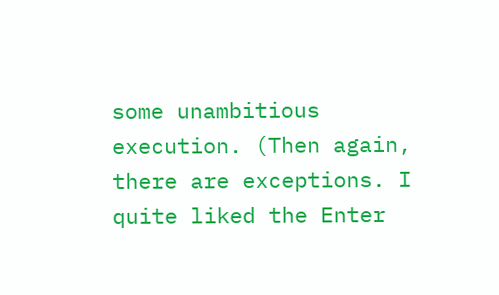some unambitious execution. (Then again, there are exceptions. I quite liked the Enter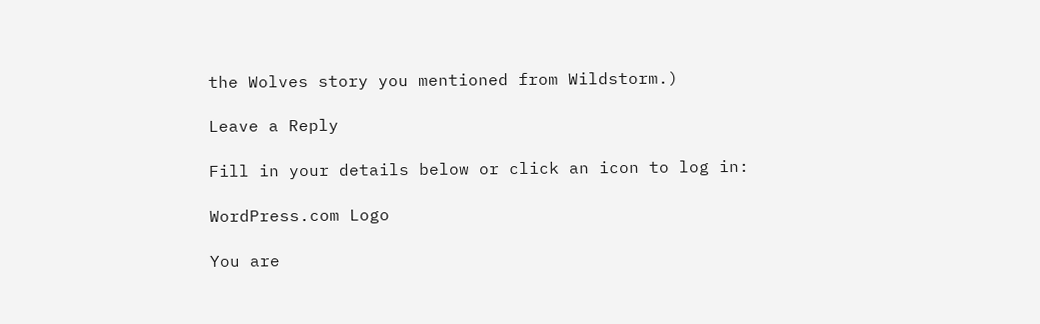the Wolves story you mentioned from Wildstorm.)

Leave a Reply

Fill in your details below or click an icon to log in:

WordPress.com Logo

You are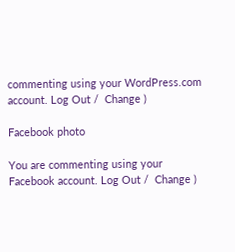commenting using your WordPress.com account. Log Out /  Change )

Facebook photo

You are commenting using your Facebook account. Log Out /  Change )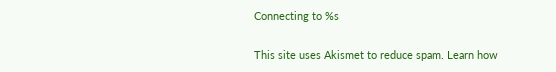Connecting to %s

This site uses Akismet to reduce spam. Learn how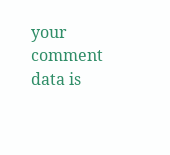your comment data is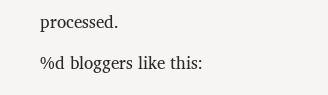processed.

%d bloggers like this: